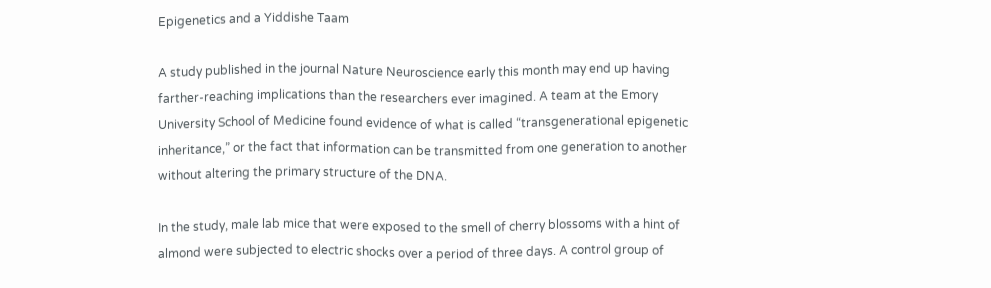Epigenetics and a Yiddishe Taam

A study published in the journal Nature Neuroscience early this month may end up having farther-reaching implications than the researchers ever imagined. A team at the Emory University School of Medicine found evidence of what is called “transgenerational epigenetic inheritance,” or the fact that information can be transmitted from one generation to another without altering the primary structure of the DNA.

In the study, male lab mice that were exposed to the smell of cherry blossoms with a hint of almond were subjected to electric shocks over a period of three days. A control group of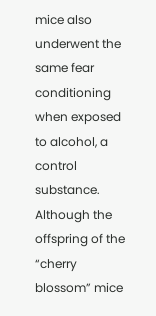mice also underwent the same fear conditioning when exposed to alcohol, a control substance. Although the offspring of the “cherry blossom” mice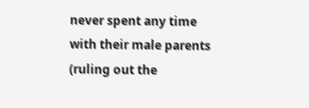never spent any time with their male parents (ruling out the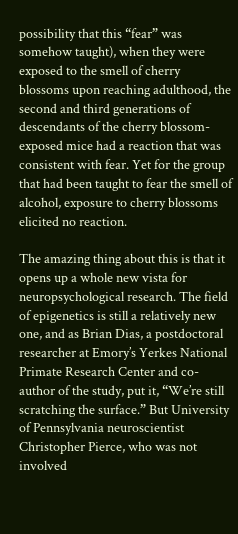possibility that this “fear” was somehow taught), when they were exposed to the smell of cherry blossoms upon reaching adulthood, the second and third generations of descendants of the cherry blossom-exposed mice had a reaction that was consistent with fear. Yet for the group that had been taught to fear the smell of alcohol, exposure to cherry blossoms elicited no reaction.

The amazing thing about this is that it opens up a whole new vista for neuropsychological research. The field of epigenetics is still a relatively new one, and as Brian Dias, a postdoctoral researcher at Emory’s Yerkes National Primate Research Center and co-author of the study, put it, “We’re still scratching the surface.” But University of Pennsylvania neuroscientist Christopher Pierce, who was not involved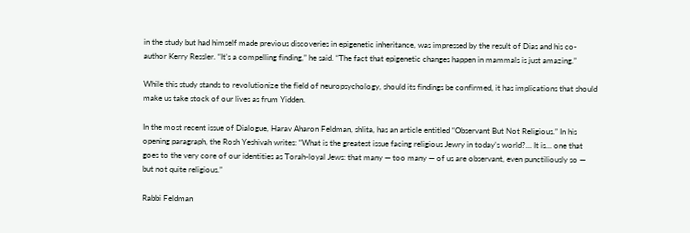in the study but had himself made previous discoveries in epigenetic inheritance, was impressed by the result of Dias and his co-author Kerry Ressler. “It’s a compelling finding,” he said. “The fact that epigenetic changes happen in mammals is just amazing.”

While this study stands to revolutionize the field of neuropsychology, should its findings be confirmed, it has implications that should make us take stock of our lives as frum Yidden.

In the most recent issue of Dialogue, Harav Aharon Feldman, shlita, has an article entitled “Observant But Not Religious.” In his opening paragraph, the Rosh Yeshivah writes: “What is the greatest issue facing religious Jewry in today’s world?… It is… one that goes to the very core of our identities as Torah-loyal Jews: that many — too many — of us are observant, even punctiliously so — but not quite religious.”

Rabbi Feldman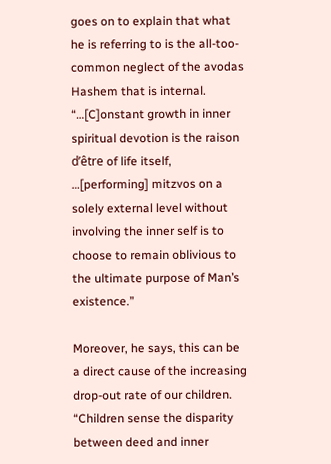goes on to explain that what he is referring to is the all-too-common neglect of the avodas Hashem that is internal. “…[C]onstant growth in inner spiritual devotion is the raison d’être of life itself, …[performing] mitzvos on a solely external level without involving the inner self is to choose to remain oblivious to the ultimate purpose of Man’s existence.”

Moreover, he says, this can be a direct cause of the increasing drop-out rate of our children. “Children sense the disparity between deed and inner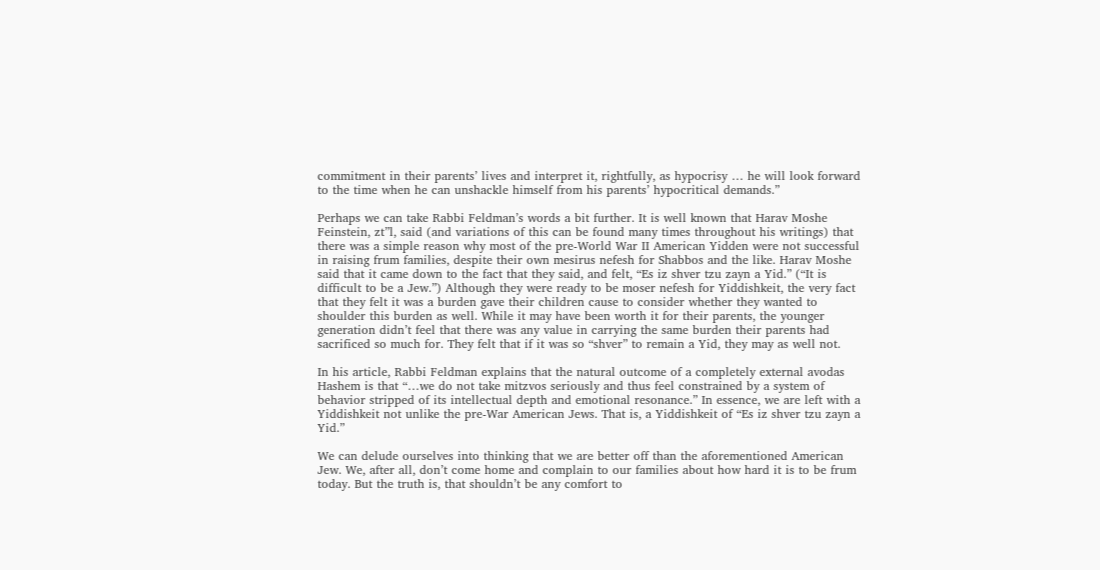commitment in their parents’ lives and interpret it, rightfully, as hypocrisy … he will look forward to the time when he can unshackle himself from his parents’ hypocritical demands.”

Perhaps we can take Rabbi Feldman’s words a bit further. It is well known that Harav Moshe Feinstein, zt”l, said (and variations of this can be found many times throughout his writings) that there was a simple reason why most of the pre-World War II American Yidden were not successful in raising frum families, despite their own mesirus nefesh for Shabbos and the like. Harav Moshe said that it came down to the fact that they said, and felt, “Es iz shver tzu zayn a Yid.” (“It is difficult to be a Jew.”) Although they were ready to be moser nefesh for Yiddishkeit, the very fact that they felt it was a burden gave their children cause to consider whether they wanted to shoulder this burden as well. While it may have been worth it for their parents, the younger generation didn’t feel that there was any value in carrying the same burden their parents had sacrificed so much for. They felt that if it was so “shver” to remain a Yid, they may as well not.

In his article, Rabbi Feldman explains that the natural outcome of a completely external avodas Hashem is that “…we do not take mitzvos seriously and thus feel constrained by a system of behavior stripped of its intellectual depth and emotional resonance.” In essence, we are left with a Yiddishkeit not unlike the pre-War American Jews. That is, a Yiddishkeit of “Es iz shver tzu zayn a Yid.”

We can delude ourselves into thinking that we are better off than the aforementioned American Jew. We, after all, don’t come home and complain to our families about how hard it is to be frum today. But the truth is, that shouldn’t be any comfort to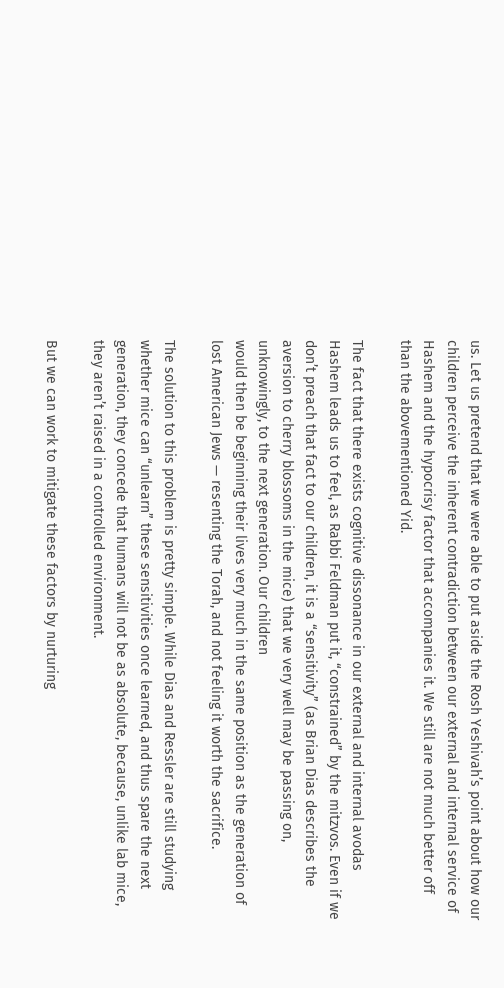us. Let us pretend that we were able to put aside the Rosh Yeshivah’s point about how our children perceive the inherent contradiction between our external and internal service of Hashem and the hypocrisy factor that accompanies it. We still are not much better off than the abovementioned Yid.

The fact that there exists cognitive dissonance in our external and internal avodas Hashem leads us to feel, as Rabbi Feldman put it, “constrained” by the mitzvos. Even if we don’t preach that fact to our children, it is a “sensitivity” (as Brian Dias describes the aversion to cherry blossoms in the mice) that we very well may be passing on, unknowingly, to the next generation. Our children
would then be beginning their lives very much in the same position as the generation of lost American Jews — resenting the Torah, and not feeling it worth the sacrifice.

The solution to this problem is pretty simple. While Dias and Ressler are still studying whether mice can “unlearn” these sensitivities once learned, and thus spare the next generation, they concede that humans will not be as absolute, because, unlike lab mice, they aren’t raised in a controlled environment.

But we can work to mitigate these factors by nurturing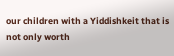our children with a Yiddishkeit that is not only worth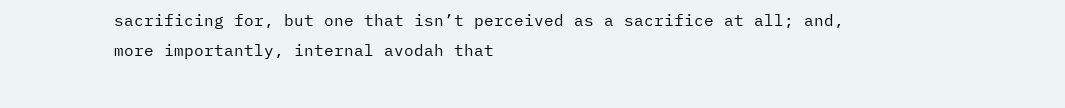sacrificing for, but one that isn’t perceived as a sacrifice at all; and, more importantly, internal avodah that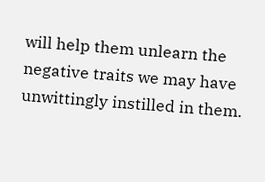will help them unlearn the negative traits we may have unwittingly instilled in them.